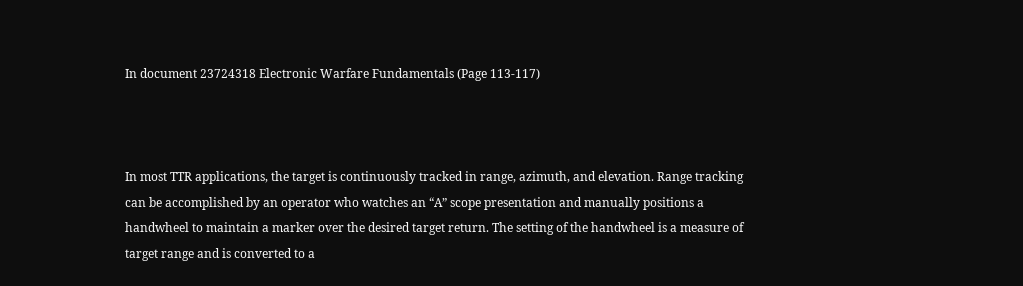In document 23724318 Electronic Warfare Fundamentals (Page 113-117)



In most TTR applications, the target is continuously tracked in range, azimuth, and elevation. Range tracking can be accomplished by an operator who watches an “A” scope presentation and manually positions a handwheel to maintain a marker over the desired target return. The setting of the handwheel is a measure of target range and is converted to a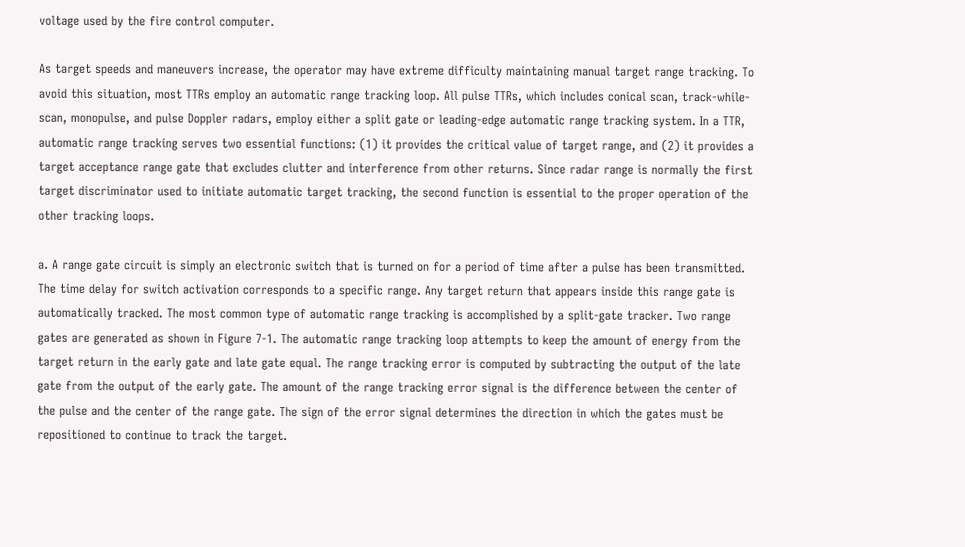voltage used by the fire control computer.

As target speeds and maneuvers increase, the operator may have extreme difficulty maintaining manual target range tracking. To avoid this situation, most TTRs employ an automatic range tracking loop. All pulse TTRs, which includes conical scan, track-while-scan, monopulse, and pulse Doppler radars, employ either a split gate or leading-edge automatic range tracking system. In a TTR, automatic range tracking serves two essential functions: (1) it provides the critical value of target range, and (2) it provides a target acceptance range gate that excludes clutter and interference from other returns. Since radar range is normally the first target discriminator used to initiate automatic target tracking, the second function is essential to the proper operation of the other tracking loops.

a. A range gate circuit is simply an electronic switch that is turned on for a period of time after a pulse has been transmitted. The time delay for switch activation corresponds to a specific range. Any target return that appears inside this range gate is automatically tracked. The most common type of automatic range tracking is accomplished by a split-gate tracker. Two range gates are generated as shown in Figure 7-1. The automatic range tracking loop attempts to keep the amount of energy from the target return in the early gate and late gate equal. The range tracking error is computed by subtracting the output of the late gate from the output of the early gate. The amount of the range tracking error signal is the difference between the center of the pulse and the center of the range gate. The sign of the error signal determines the direction in which the gates must be repositioned to continue to track the target.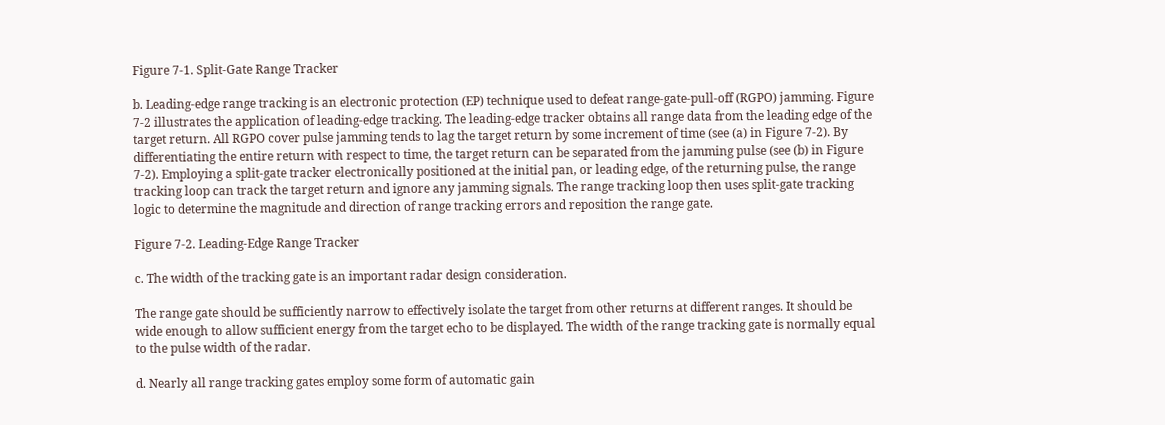Figure 7-1. Split-Gate Range Tracker

b. Leading-edge range tracking is an electronic protection (EP) technique used to defeat range-gate-pull-off (RGPO) jamming. Figure 7-2 illustrates the application of leading-edge tracking. The leading-edge tracker obtains all range data from the leading edge of the target return. All RGPO cover pulse jamming tends to lag the target return by some increment of time (see (a) in Figure 7-2). By differentiating the entire return with respect to time, the target return can be separated from the jamming pulse (see (b) in Figure 7-2). Employing a split-gate tracker electronically positioned at the initial pan, or leading edge, of the returning pulse, the range tracking loop can track the target return and ignore any jamming signals. The range tracking loop then uses split-gate tracking logic to determine the magnitude and direction of range tracking errors and reposition the range gate.

Figure 7-2. Leading-Edge Range Tracker

c. The width of the tracking gate is an important radar design consideration.

The range gate should be sufficiently narrow to effectively isolate the target from other returns at different ranges. It should be wide enough to allow sufficient energy from the target echo to be displayed. The width of the range tracking gate is normally equal to the pulse width of the radar.

d. Nearly all range tracking gates employ some form of automatic gain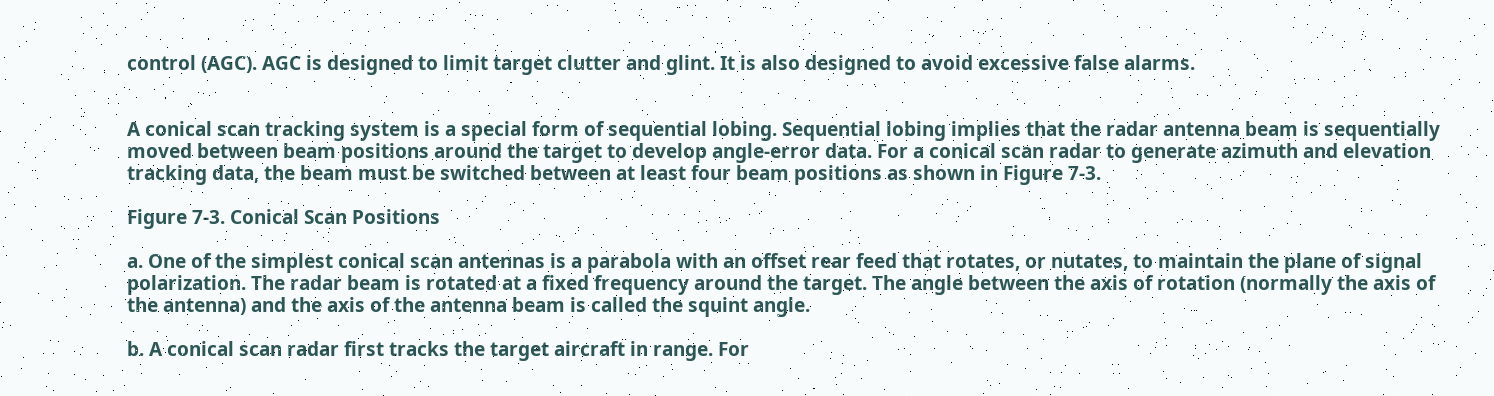control (AGC). AGC is designed to limit target clutter and glint. It is also designed to avoid excessive false alarms.


A conical scan tracking system is a special form of sequential lobing. Sequential lobing implies that the radar antenna beam is sequentially moved between beam positions around the target to develop angle-error data. For a conical scan radar to generate azimuth and elevation tracking data, the beam must be switched between at least four beam positions as shown in Figure 7-3.

Figure 7-3. Conical Scan Positions

a. One of the simplest conical scan antennas is a parabola with an offset rear feed that rotates, or nutates, to maintain the plane of signal polarization. The radar beam is rotated at a fixed frequency around the target. The angle between the axis of rotation (normally the axis of the antenna) and the axis of the antenna beam is called the squint angle.

b. A conical scan radar first tracks the target aircraft in range. For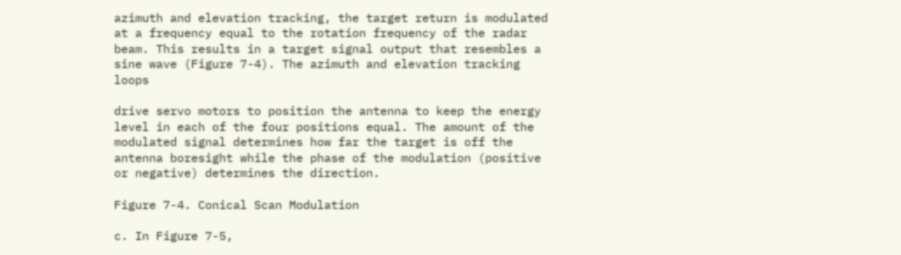azimuth and elevation tracking, the target return is modulated at a frequency equal to the rotation frequency of the radar beam. This results in a target signal output that resembles a sine wave (Figure 7-4). The azimuth and elevation tracking loops

drive servo motors to position the antenna to keep the energy level in each of the four positions equal. The amount of the modulated signal determines how far the target is off the antenna boresight while the phase of the modulation (positive or negative) determines the direction.

Figure 7-4. Conical Scan Modulation

c. In Figure 7-5,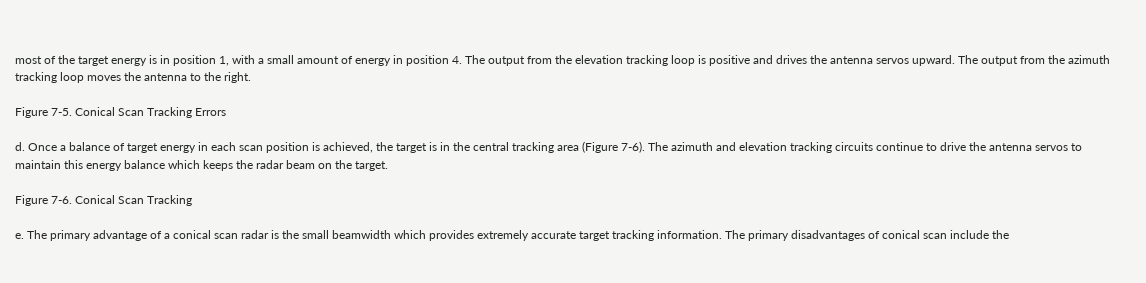most of the target energy is in position 1, with a small amount of energy in position 4. The output from the elevation tracking loop is positive and drives the antenna servos upward. The output from the azimuth tracking loop moves the antenna to the right.

Figure 7-5. Conical Scan Tracking Errors

d. Once a balance of target energy in each scan position is achieved, the target is in the central tracking area (Figure 7-6). The azimuth and elevation tracking circuits continue to drive the antenna servos to maintain this energy balance which keeps the radar beam on the target.

Figure 7-6. Conical Scan Tracking

e. The primary advantage of a conical scan radar is the small beamwidth which provides extremely accurate target tracking information. The primary disadvantages of conical scan include the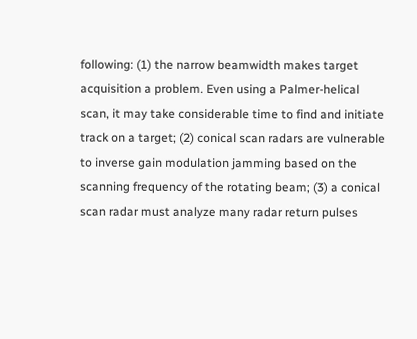following: (1) the narrow beamwidth makes target acquisition a problem. Even using a Palmer-helical scan, it may take considerable time to find and initiate track on a target; (2) conical scan radars are vulnerable to inverse gain modulation jamming based on the scanning frequency of the rotating beam; (3) a conical scan radar must analyze many radar return pulses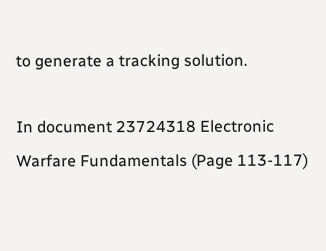to generate a tracking solution.

In document 23724318 Electronic Warfare Fundamentals (Page 113-117)